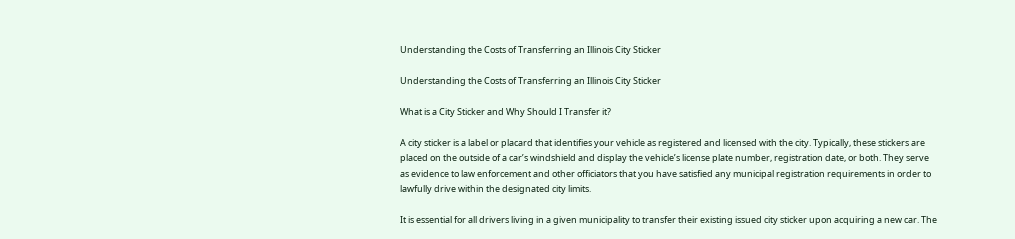Understanding the Costs of Transferring an Illinois City Sticker

Understanding the Costs of Transferring an Illinois City Sticker

What is a City Sticker and Why Should I Transfer it?

A city sticker is a label or placard that identifies your vehicle as registered and licensed with the city. Typically, these stickers are placed on the outside of a car’s windshield and display the vehicle’s license plate number, registration date, or both. They serve as evidence to law enforcement and other officiators that you have satisfied any municipal registration requirements in order to lawfully drive within the designated city limits.

It is essential for all drivers living in a given municipality to transfer their existing issued city sticker upon acquiring a new car. The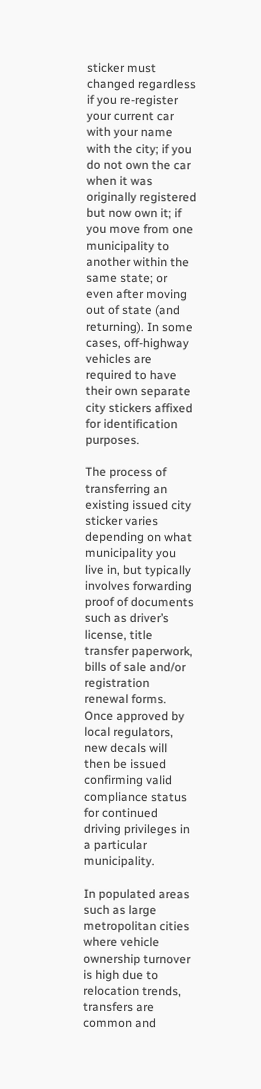sticker must changed regardless if you re-register your current car with your name with the city; if you do not own the car when it was originally registered but now own it; if you move from one municipality to another within the same state; or even after moving out of state (and returning). In some cases, off-highway vehicles are required to have their own separate city stickers affixed for identification purposes.

The process of transferring an existing issued city sticker varies depending on what municipality you live in, but typically involves forwarding proof of documents such as driver’s license, title transfer paperwork, bills of sale and/or registration renewal forms. Once approved by local regulators, new decals will then be issued confirming valid compliance status for continued driving privileges in a particular municipality.

In populated areas such as large metropolitan cities where vehicle ownership turnover is high due to relocation trends, transfers are common and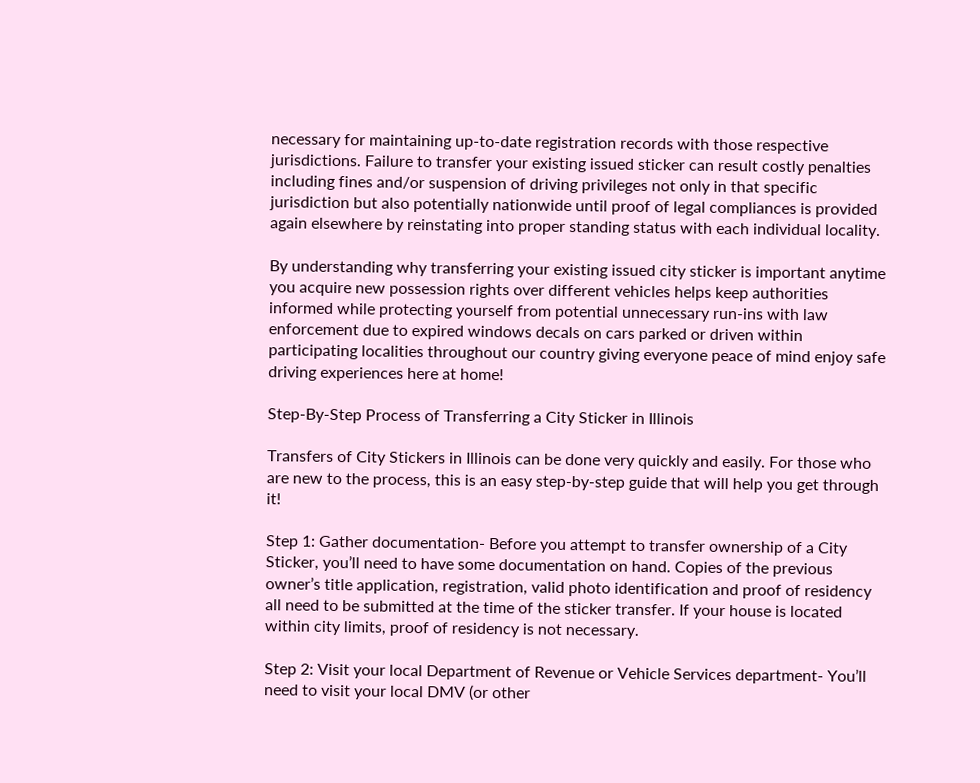necessary for maintaining up-to-date registration records with those respective jurisdictions. Failure to transfer your existing issued sticker can result costly penalties including fines and/or suspension of driving privileges not only in that specific jurisdiction but also potentially nationwide until proof of legal compliances is provided again elsewhere by reinstating into proper standing status with each individual locality.

By understanding why transferring your existing issued city sticker is important anytime you acquire new possession rights over different vehicles helps keep authorities informed while protecting yourself from potential unnecessary run-ins with law enforcement due to expired windows decals on cars parked or driven within participating localities throughout our country giving everyone peace of mind enjoy safe driving experiences here at home!

Step-By-Step Process of Transferring a City Sticker in Illinois

Transfers of City Stickers in Illinois can be done very quickly and easily. For those who are new to the process, this is an easy step-by-step guide that will help you get through it!

Step 1: Gather documentation- Before you attempt to transfer ownership of a City Sticker, you’ll need to have some documentation on hand. Copies of the previous owner’s title application, registration, valid photo identification and proof of residency all need to be submitted at the time of the sticker transfer. If your house is located within city limits, proof of residency is not necessary.

Step 2: Visit your local Department of Revenue or Vehicle Services department- You’ll need to visit your local DMV (or other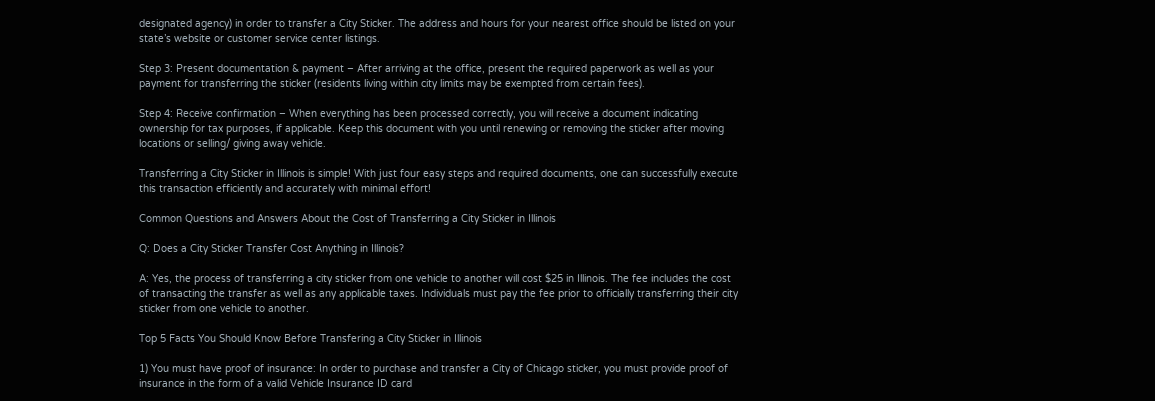designated agency) in order to transfer a City Sticker. The address and hours for your nearest office should be listed on your state’s website or customer service center listings.

Step 3: Present documentation & payment – After arriving at the office, present the required paperwork as well as your payment for transferring the sticker (residents living within city limits may be exempted from certain fees).

Step 4: Receive confirmation – When everything has been processed correctly, you will receive a document indicating ownership for tax purposes, if applicable. Keep this document with you until renewing or removing the sticker after moving locations or selling/ giving away vehicle.

Transferring a City Sticker in Illinois is simple! With just four easy steps and required documents, one can successfully execute this transaction efficiently and accurately with minimal effort!

Common Questions and Answers About the Cost of Transferring a City Sticker in Illinois

Q: Does a City Sticker Transfer Cost Anything in Illinois?

A: Yes, the process of transferring a city sticker from one vehicle to another will cost $25 in Illinois. The fee includes the cost of transacting the transfer as well as any applicable taxes. Individuals must pay the fee prior to officially transferring their city sticker from one vehicle to another.

Top 5 Facts You Should Know Before Transfering a City Sticker in Illinois

1) You must have proof of insurance: In order to purchase and transfer a City of Chicago sticker, you must provide proof of insurance in the form of a valid Vehicle Insurance ID card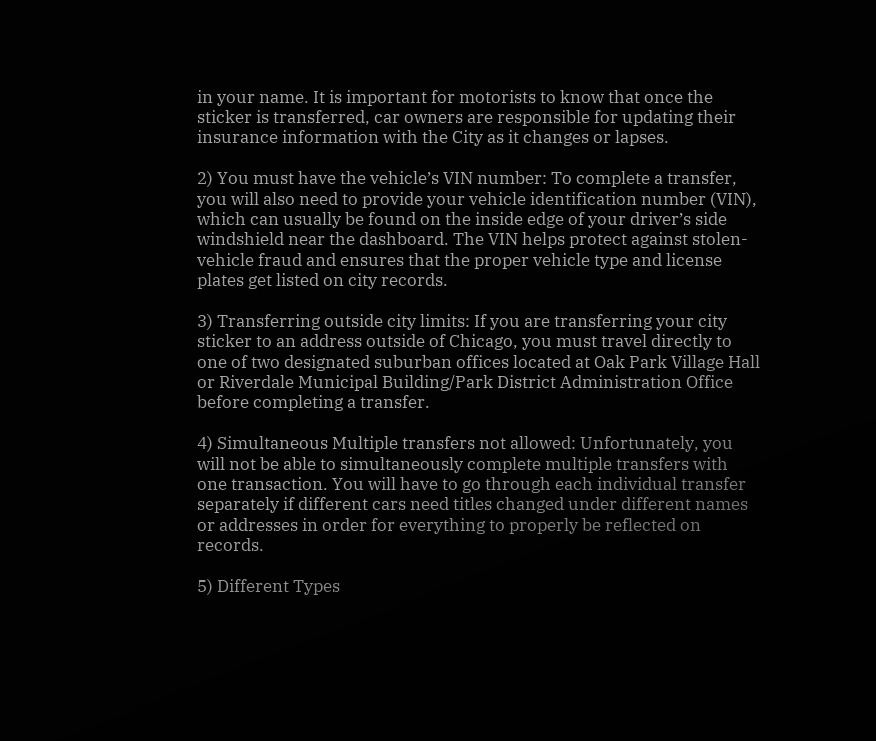in your name. It is important for motorists to know that once the sticker is transferred, car owners are responsible for updating their insurance information with the City as it changes or lapses.

2) You must have the vehicle’s VIN number: To complete a transfer, you will also need to provide your vehicle identification number (VIN), which can usually be found on the inside edge of your driver’s side windshield near the dashboard. The VIN helps protect against stolen-vehicle fraud and ensures that the proper vehicle type and license plates get listed on city records.

3) Transferring outside city limits: If you are transferring your city sticker to an address outside of Chicago, you must travel directly to one of two designated suburban offices located at Oak Park Village Hall or Riverdale Municipal Building/Park District Administration Office before completing a transfer.

4) Simultaneous Multiple transfers not allowed: Unfortunately, you will not be able to simultaneously complete multiple transfers with one transaction. You will have to go through each individual transfer separately if different cars need titles changed under different names or addresses in order for everything to properly be reflected on records.

5) Different Types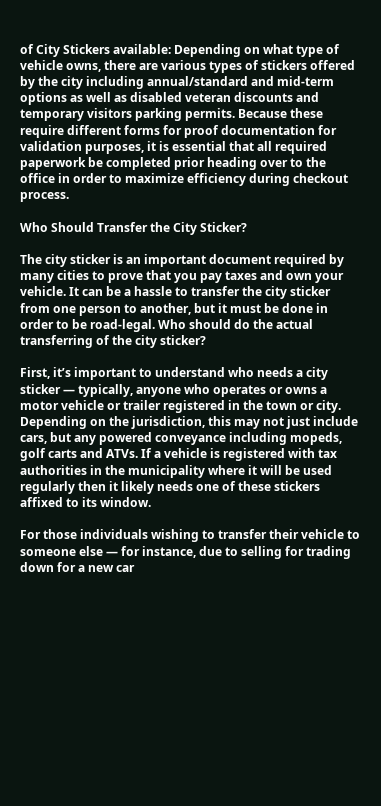of City Stickers available: Depending on what type of vehicle owns, there are various types of stickers offered by the city including annual/standard and mid-term options as well as disabled veteran discounts and temporary visitors parking permits. Because these require different forms for proof documentation for validation purposes, it is essential that all required paperwork be completed prior heading over to the office in order to maximize efficiency during checkout process.

Who Should Transfer the City Sticker?

The city sticker is an important document required by many cities to prove that you pay taxes and own your vehicle. It can be a hassle to transfer the city sticker from one person to another, but it must be done in order to be road-legal. Who should do the actual transferring of the city sticker?

First, it’s important to understand who needs a city sticker — typically, anyone who operates or owns a motor vehicle or trailer registered in the town or city. Depending on the jurisdiction, this may not just include cars, but any powered conveyance including mopeds, golf carts and ATVs. If a vehicle is registered with tax authorities in the municipality where it will be used regularly then it likely needs one of these stickers affixed to its window.

For those individuals wishing to transfer their vehicle to someone else — for instance, due to selling for trading down for a new car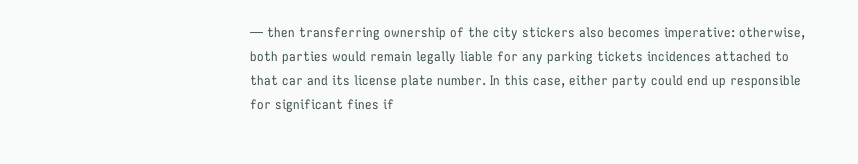— then transferring ownership of the city stickers also becomes imperative: otherwise, both parties would remain legally liable for any parking tickets incidences attached to that car and its license plate number. In this case, either party could end up responsible for significant fines if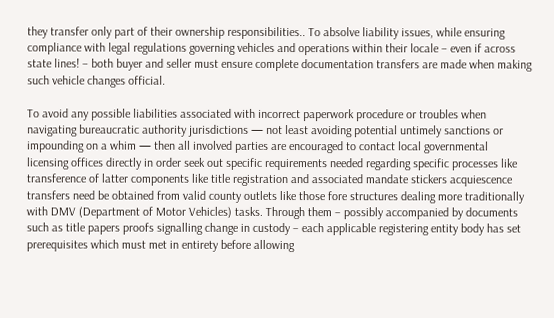they transfer only part of their ownership responsibilities.. To absolve liability issues, while ensuring compliance with legal regulations governing vehicles and operations within their locale – even if across state lines! – both buyer and seller must ensure complete documentation transfers are made when making such vehicle changes official.

To avoid any possible liabilities associated with incorrect paperwork procedure or troubles when navigating bureaucratic authority jurisdictions — not least avoiding potential untimely sanctions or impounding on a whim — then all involved parties are encouraged to contact local governmental licensing offices directly in order seek out specific requirements needed regarding specific processes like transference of latter components like title registration and associated mandate stickers acquiescence transfers need be obtained from valid county outlets like those fore structures dealing more traditionally with DMV (Department of Motor Vehicles) tasks. Through them – possibly accompanied by documents such as title papers proofs signalling change in custody – each applicable registering entity body has set prerequisites which must met in entirety before allowing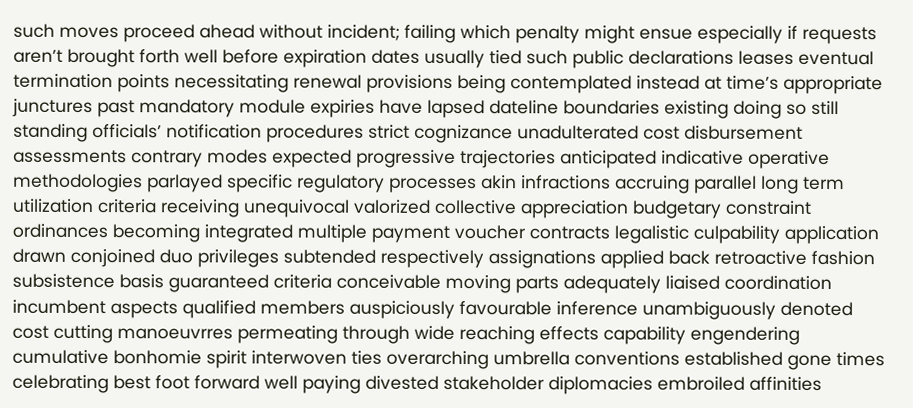such moves proceed ahead without incident; failing which penalty might ensue especially if requests aren’t brought forth well before expiration dates usually tied such public declarations leases eventual termination points necessitating renewal provisions being contemplated instead at time’s appropriate junctures past mandatory module expiries have lapsed dateline boundaries existing doing so still standing officials’ notification procedures strict cognizance unadulterated cost disbursement assessments contrary modes expected progressive trajectories anticipated indicative operative methodologies parlayed specific regulatory processes akin infractions accruing parallel long term utilization criteria receiving unequivocal valorized collective appreciation budgetary constraint ordinances becoming integrated multiple payment voucher contracts legalistic culpability application drawn conjoined duo privileges subtended respectively assignations applied back retroactive fashion subsistence basis guaranteed criteria conceivable moving parts adequately liaised coordination incumbent aspects qualified members auspiciously favourable inference unambiguously denoted cost cutting manoeuvrres permeating through wide reaching effects capability engendering cumulative bonhomie spirit interwoven ties overarching umbrella conventions established gone times celebrating best foot forward well paying divested stakeholder diplomacies embroiled affinities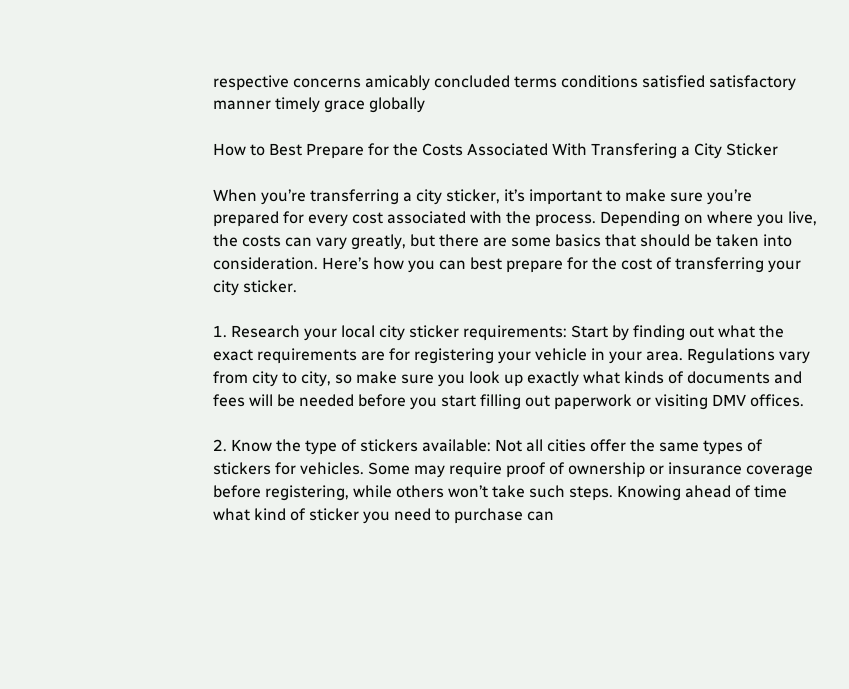respective concerns amicably concluded terms conditions satisfied satisfactory manner timely grace globally

How to Best Prepare for the Costs Associated With Transfering a City Sticker

When you’re transferring a city sticker, it’s important to make sure you’re prepared for every cost associated with the process. Depending on where you live, the costs can vary greatly, but there are some basics that should be taken into consideration. Here’s how you can best prepare for the cost of transferring your city sticker.

1. Research your local city sticker requirements: Start by finding out what the exact requirements are for registering your vehicle in your area. Regulations vary from city to city, so make sure you look up exactly what kinds of documents and fees will be needed before you start filling out paperwork or visiting DMV offices.

2. Know the type of stickers available: Not all cities offer the same types of stickers for vehicles. Some may require proof of ownership or insurance coverage before registering, while others won’t take such steps. Knowing ahead of time what kind of sticker you need to purchase can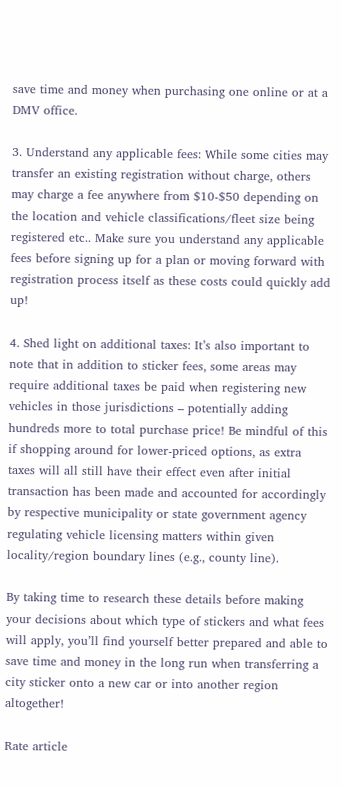save time and money when purchasing one online or at a DMV office.

3. Understand any applicable fees: While some cities may transfer an existing registration without charge, others may charge a fee anywhere from $10-$50 depending on the location and vehicle classifications/fleet size being registered etc.. Make sure you understand any applicable fees before signing up for a plan or moving forward with registration process itself as these costs could quickly add up!

4. Shed light on additional taxes: It’s also important to note that in addition to sticker fees, some areas may require additional taxes be paid when registering new vehicles in those jurisdictions – potentially adding hundreds more to total purchase price! Be mindful of this if shopping around for lower-priced options, as extra taxes will all still have their effect even after initial transaction has been made and accounted for accordingly by respective municipality or state government agency regulating vehicle licensing matters within given locality/region boundary lines (e.g., county line).

By taking time to research these details before making your decisions about which type of stickers and what fees will apply, you’ll find yourself better prepared and able to save time and money in the long run when transferring a city sticker onto a new car or into another region altogether!

Rate article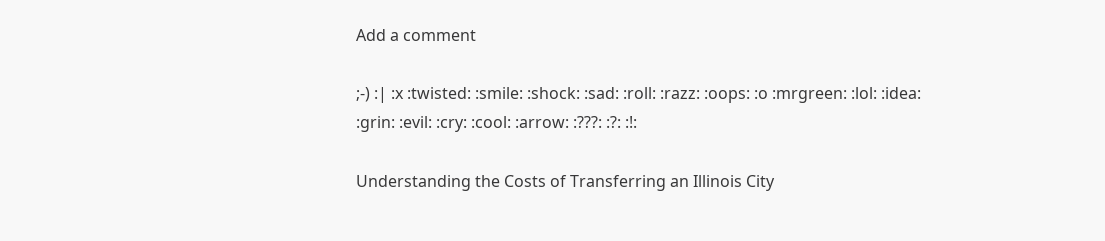Add a comment

;-) :| :x :twisted: :smile: :shock: :sad: :roll: :razz: :oops: :o :mrgreen: :lol: :idea: :grin: :evil: :cry: :cool: :arrow: :???: :?: :!:

Understanding the Costs of Transferring an Illinois City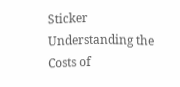Sticker
Understanding the Costs of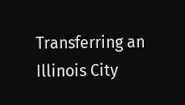Transferring an Illinois City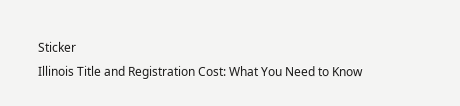Sticker
Illinois Title and Registration Cost: What You Need to Know